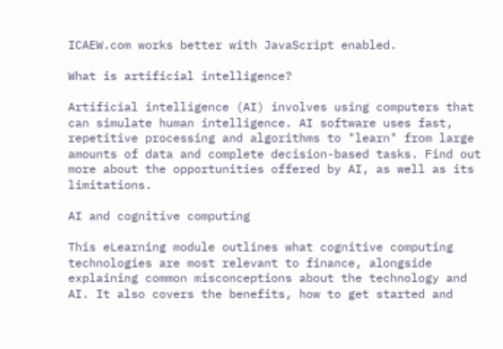ICAEW.com works better with JavaScript enabled.

What is artificial intelligence?

Artificial intelligence (AI) involves using computers that can simulate human intelligence. AI software uses fast, repetitive processing and algorithms to "learn" from large amounts of data and complete decision-based tasks. Find out more about the opportunities offered by AI, as well as its limitations.

AI and cognitive computing

This eLearning module outlines what cognitive computing technologies are most relevant to finance, alongside explaining common misconceptions about the technology and AI. It also covers the benefits, how to get started and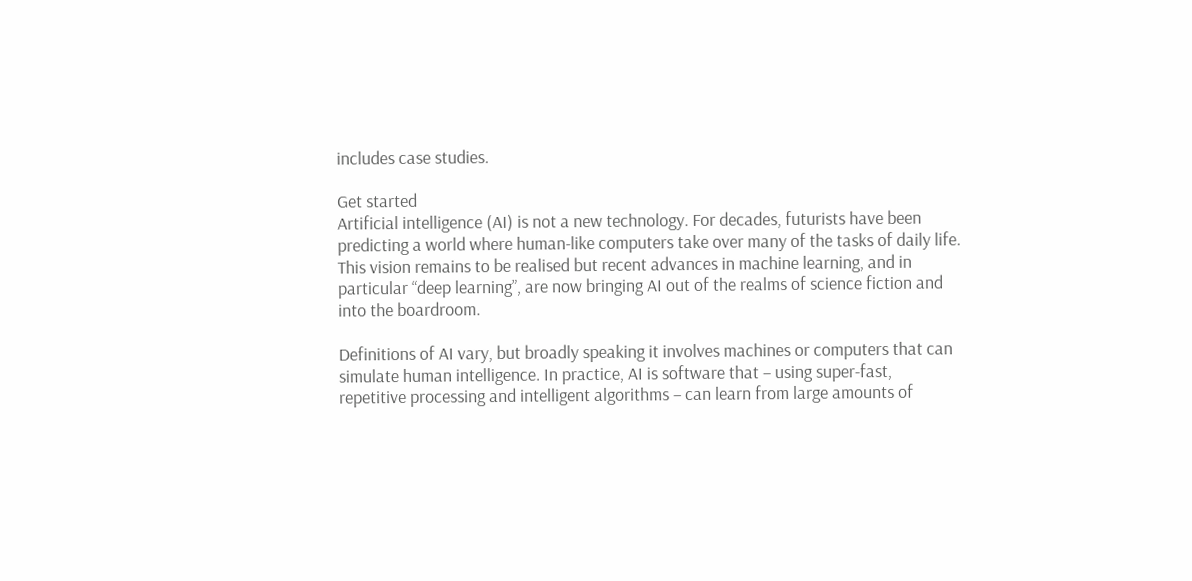includes case studies.

Get started
Artificial intelligence (AI) is not a new technology. For decades, futurists have been predicting a world where human-like computers take over many of the tasks of daily life. This vision remains to be realised but recent advances in machine learning, and in particular “deep learning”, are now bringing AI out of the realms of science fiction and into the boardroom.

Definitions of AI vary, but broadly speaking it involves machines or computers that can simulate human intelligence. In practice, AI is software that – using super-fast, repetitive processing and intelligent algorithms – can learn from large amounts of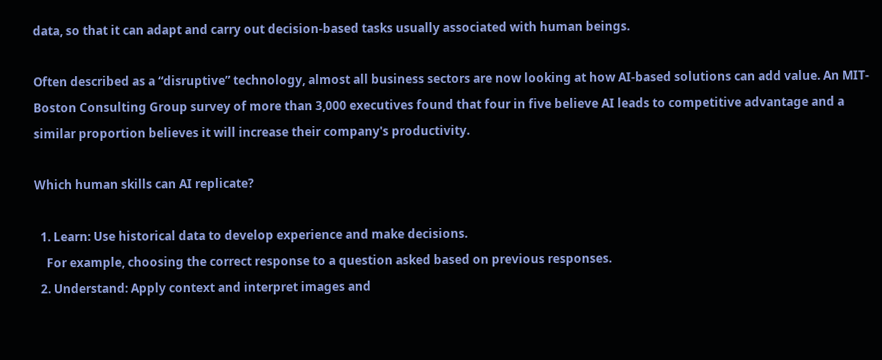data, so that it can adapt and carry out decision-based tasks usually associated with human beings.

Often described as a “disruptive” technology, almost all business sectors are now looking at how AI-based solutions can add value. An MIT-Boston Consulting Group survey of more than 3,000 executives found that four in five believe AI leads to competitive advantage and a similar proportion believes it will increase their company's productivity.

Which human skills can AI replicate?

  1. Learn: Use historical data to develop experience and make decisions.
    For example, choosing the correct response to a question asked based on previous responses.
  2. Understand: Apply context and interpret images and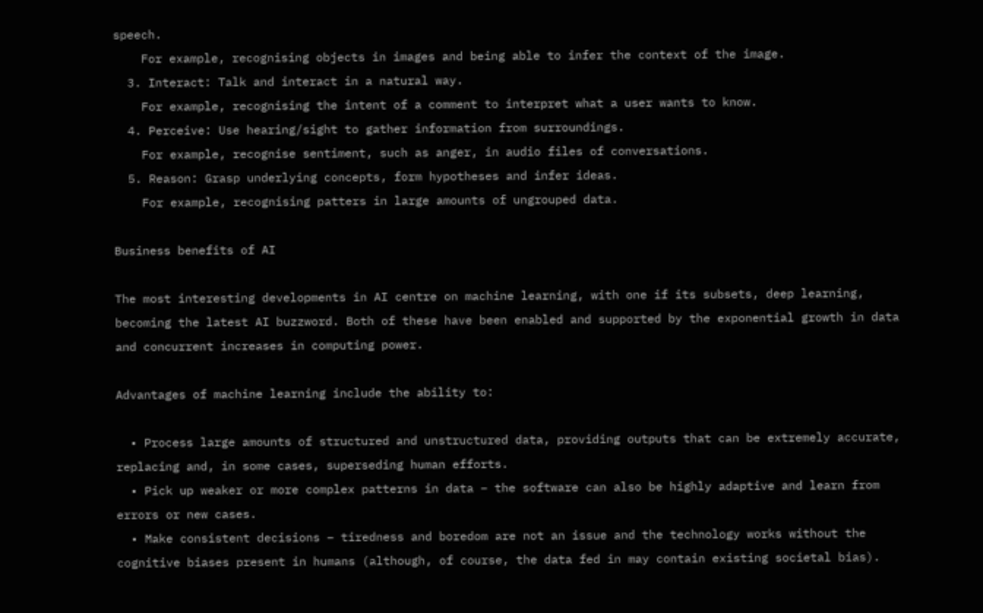speech.
    For example, recognising objects in images and being able to infer the context of the image.
  3. Interact: Talk and interact in a natural way.
    For example, recognising the intent of a comment to interpret what a user wants to know.
  4. Perceive: Use hearing/sight to gather information from surroundings.
    For example, recognise sentiment, such as anger, in audio files of conversations.
  5. Reason: Grasp underlying concepts, form hypotheses and infer ideas.
    For example, recognising patters in large amounts of ungrouped data.

Business benefits of AI

The most interesting developments in AI centre on machine learning, with one if its subsets, deep learning, becoming the latest AI buzzword. Both of these have been enabled and supported by the exponential growth in data and concurrent increases in computing power.

Advantages of machine learning include the ability to:

  • Process large amounts of structured and unstructured data, providing outputs that can be extremely accurate, replacing and, in some cases, superseding human efforts.
  • Pick up weaker or more complex patterns in data – the software can also be highly adaptive and learn from errors or new cases.
  • Make consistent decisions – tiredness and boredom are not an issue and the technology works without the cognitive biases present in humans (although, of course, the data fed in may contain existing societal bias).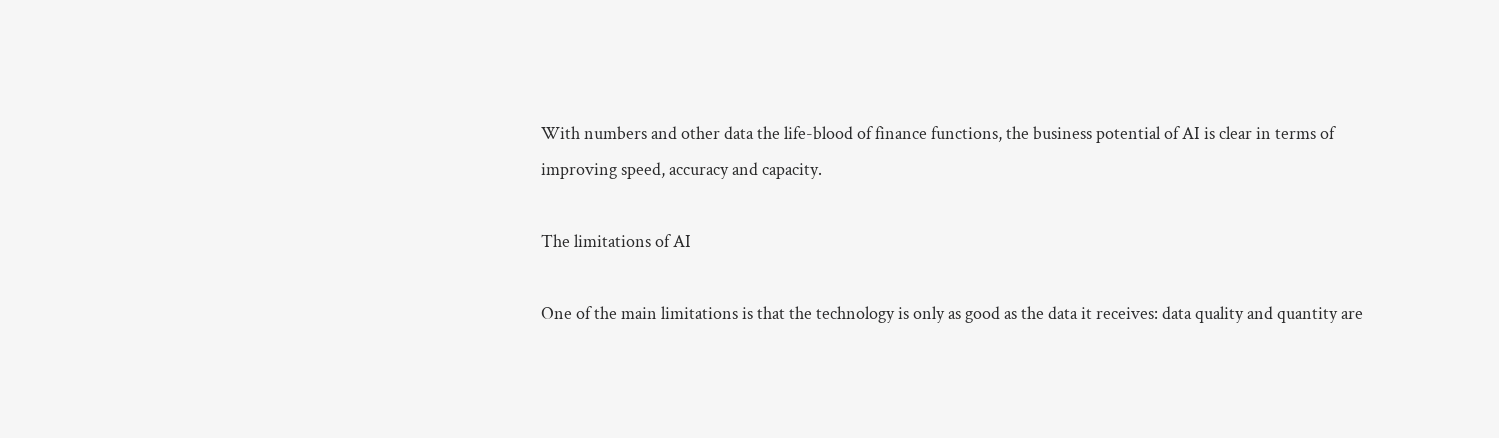With numbers and other data the life-blood of finance functions, the business potential of AI is clear in terms of improving speed, accuracy and capacity.

The limitations of AI

One of the main limitations is that the technology is only as good as the data it receives: data quality and quantity are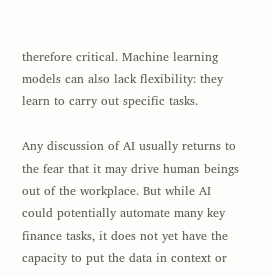therefore critical. Machine learning models can also lack flexibility: they learn to carry out specific tasks.

Any discussion of AI usually returns to the fear that it may drive human beings out of the workplace. But while AI could potentially automate many key finance tasks, it does not yet have the capacity to put the data in context or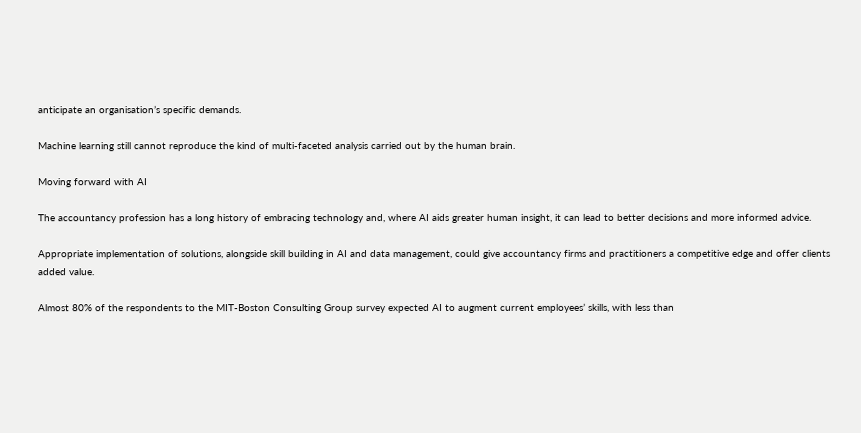anticipate an organisation’s specific demands.

Machine learning still cannot reproduce the kind of multi-faceted analysis carried out by the human brain.

Moving forward with AI

The accountancy profession has a long history of embracing technology and, where AI aids greater human insight, it can lead to better decisions and more informed advice.

Appropriate implementation of solutions, alongside skill building in AI and data management, could give accountancy firms and practitioners a competitive edge and offer clients added value.

Almost 80% of the respondents to the MIT-Boston Consulting Group survey expected AI to augment current employees’ skills, with less than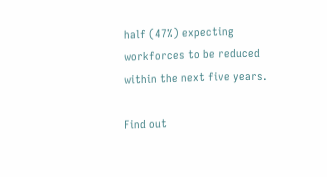half (47%) expecting workforces to be reduced within the next five years.

Find out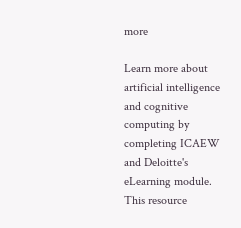more

Learn more about artificial intelligence and cognitive computing by completing ICAEW and Deloitte's eLearning module. This resource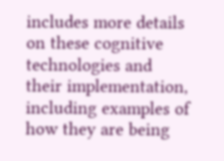includes more details on these cognitive technologies and their implementation, including examples of how they are being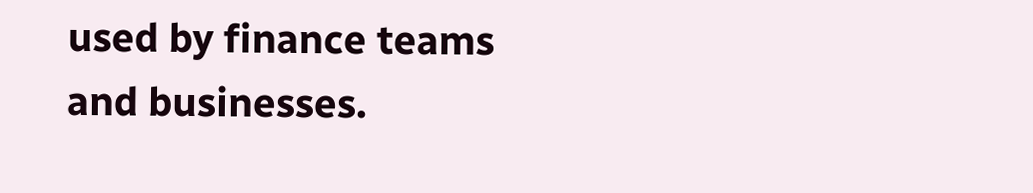used by finance teams and businesses.